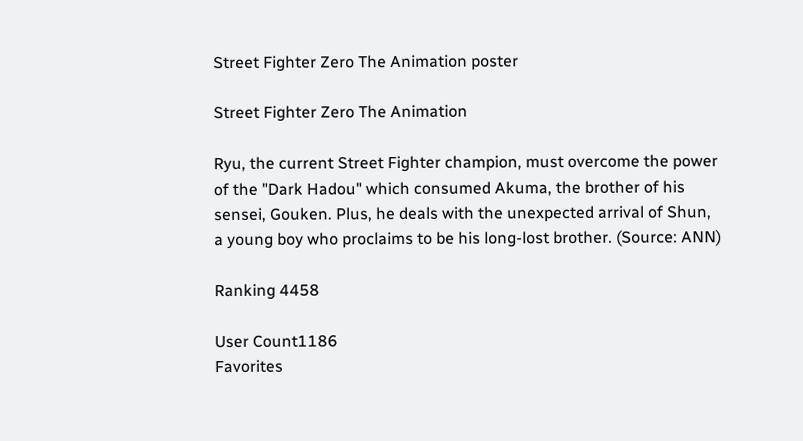Street Fighter Zero The Animation poster

Street Fighter Zero The Animation

Ryu, the current Street Fighter champion, must overcome the power of the "Dark Hadou" which consumed Akuma, the brother of his sensei, Gouken. Plus, he deals with the unexpected arrival of Shun, a young boy who proclaims to be his long-lost brother. (Source: ANN)

Ranking 4458

User Count1186
Favorites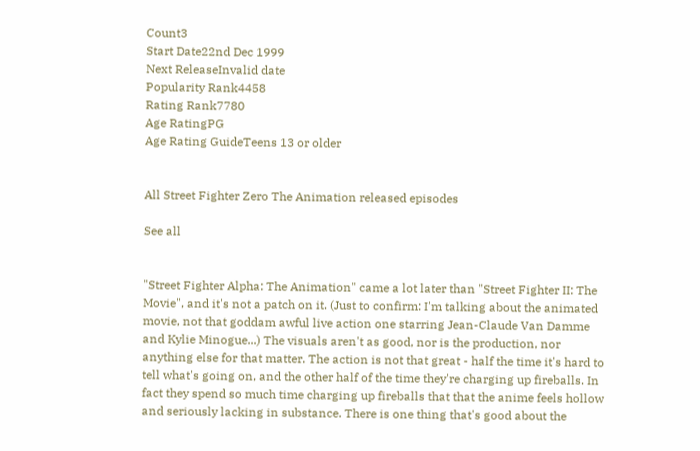Count3
Start Date22nd Dec 1999
Next ReleaseInvalid date
Popularity Rank4458
Rating Rank7780
Age RatingPG
Age Rating GuideTeens 13 or older


All Street Fighter Zero The Animation released episodes

See all


"Street Fighter Alpha: The Animation" came a lot later than "Street Fighter II: The Movie", and it's not a patch on it. (Just to confirm: I'm talking about the animated movie, not that goddam awful live action one starring Jean-Claude Van Damme and Kylie Minogue...) The visuals aren't as good, nor is the production, nor anything else for that matter. The action is not that great - half the time it's hard to tell what's going on, and the other half of the time they're charging up fireballs. In fact they spend so much time charging up fireballs that that the anime feels hollow and seriously lacking in substance. There is one thing that's good about the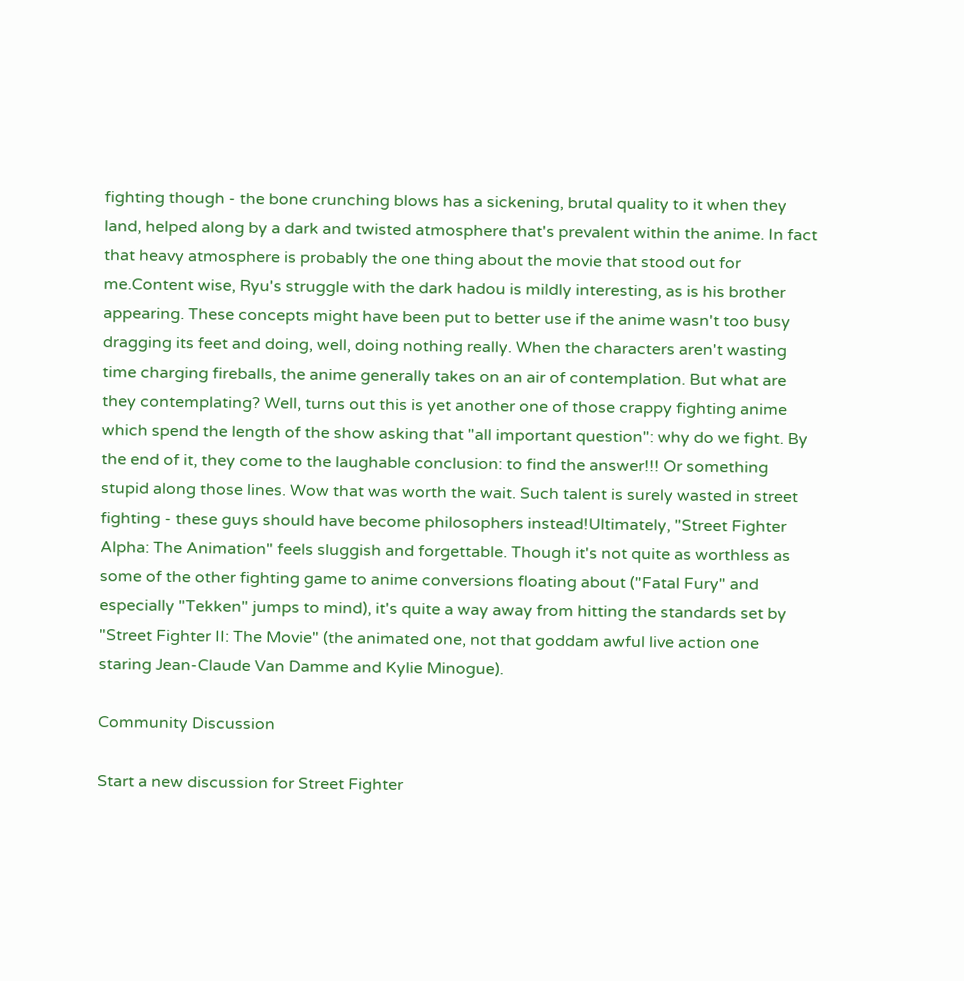fighting though - the bone crunching blows has a sickening, brutal quality to it when they land, helped along by a dark and twisted atmosphere that's prevalent within the anime. In fact that heavy atmosphere is probably the one thing about the movie that stood out for me.Content wise, Ryu's struggle with the dark hadou is mildly interesting, as is his brother appearing. These concepts might have been put to better use if the anime wasn't too busy dragging its feet and doing, well, doing nothing really. When the characters aren't wasting time charging fireballs, the anime generally takes on an air of contemplation. But what are they contemplating? Well, turns out this is yet another one of those crappy fighting anime which spend the length of the show asking that "all important question": why do we fight. By the end of it, they come to the laughable conclusion: to find the answer!!! Or something stupid along those lines. Wow that was worth the wait. Such talent is surely wasted in street fighting - these guys should have become philosophers instead!Ultimately, "Street Fighter Alpha: The Animation" feels sluggish and forgettable. Though it's not quite as worthless as some of the other fighting game to anime conversions floating about ("Fatal Fury" and especially "Tekken" jumps to mind), it's quite a way away from hitting the standards set by "Street Fighter II: The Movie" (the animated one, not that goddam awful live action one staring Jean-Claude Van Damme and Kylie Minogue).

Community Discussion

Start a new discussion for Street Fighter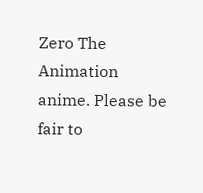Zero The Animation anime. Please be fair to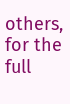others, for the full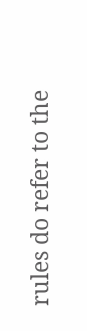rules do refer to the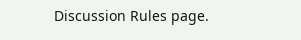Discussion Rules page.